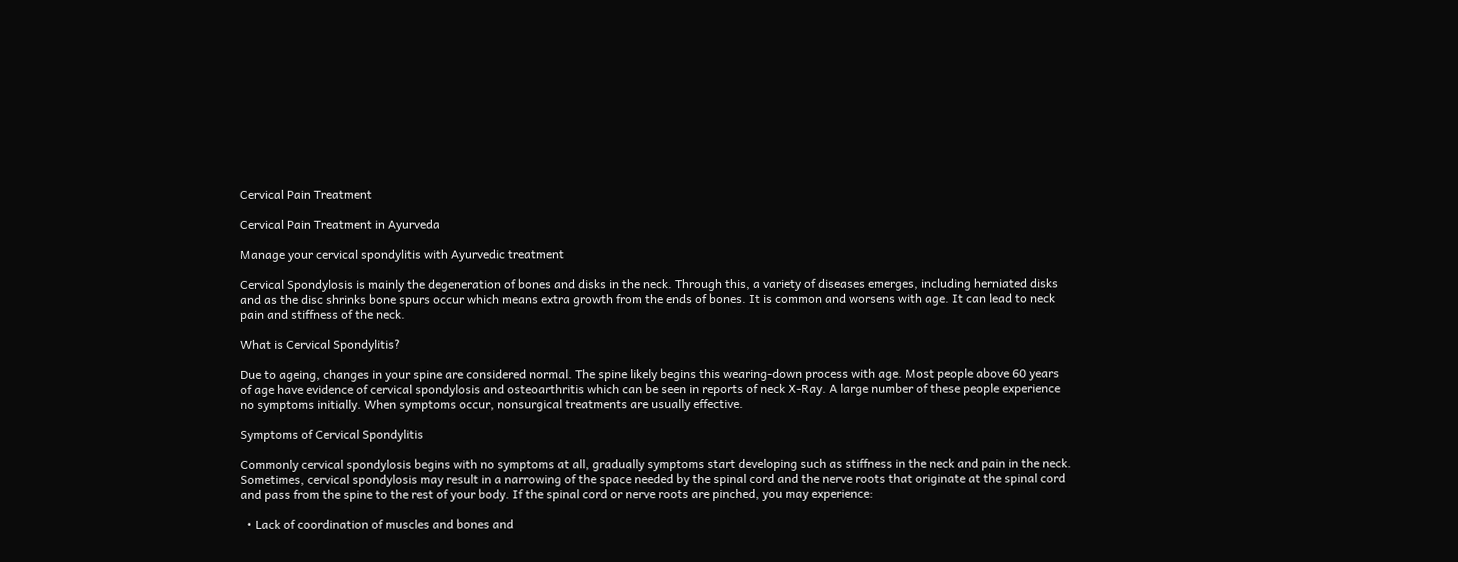Cervical Pain Treatment

Cervical Pain Treatment in Ayurveda

Manage your cervical spondylitis with Ayurvedic treatment

Cervical Spondylosis is mainly the degeneration of bones and disks in the neck. Through this, a variety of diseases emerges, including herniated disks and as the disc shrinks bone spurs occur which means extra growth from the ends of bones. It is common and worsens with age. It can lead to neck pain and stiffness of the neck.

What is Cervical Spondylitis?

Due to ageing, changes in your spine are considered normal. The spine likely begins this wearing-down process with age. Most people above 60 years of age have evidence of cervical spondylosis and osteoarthritis which can be seen in reports of neck X-Ray. A large number of these people experience no symptoms initially. When symptoms occur, nonsurgical treatments are usually effective.

Symptoms of Cervical Spondylitis

Commonly cervical spondylosis begins with no symptoms at all, gradually symptoms start developing such as stiffness in the neck and pain in the neck. Sometimes, cervical spondylosis may result in a narrowing of the space needed by the spinal cord and the nerve roots that originate at the spinal cord and pass from the spine to the rest of your body. If the spinal cord or nerve roots are pinched, you may experience:

  • Lack of coordination of muscles and bones and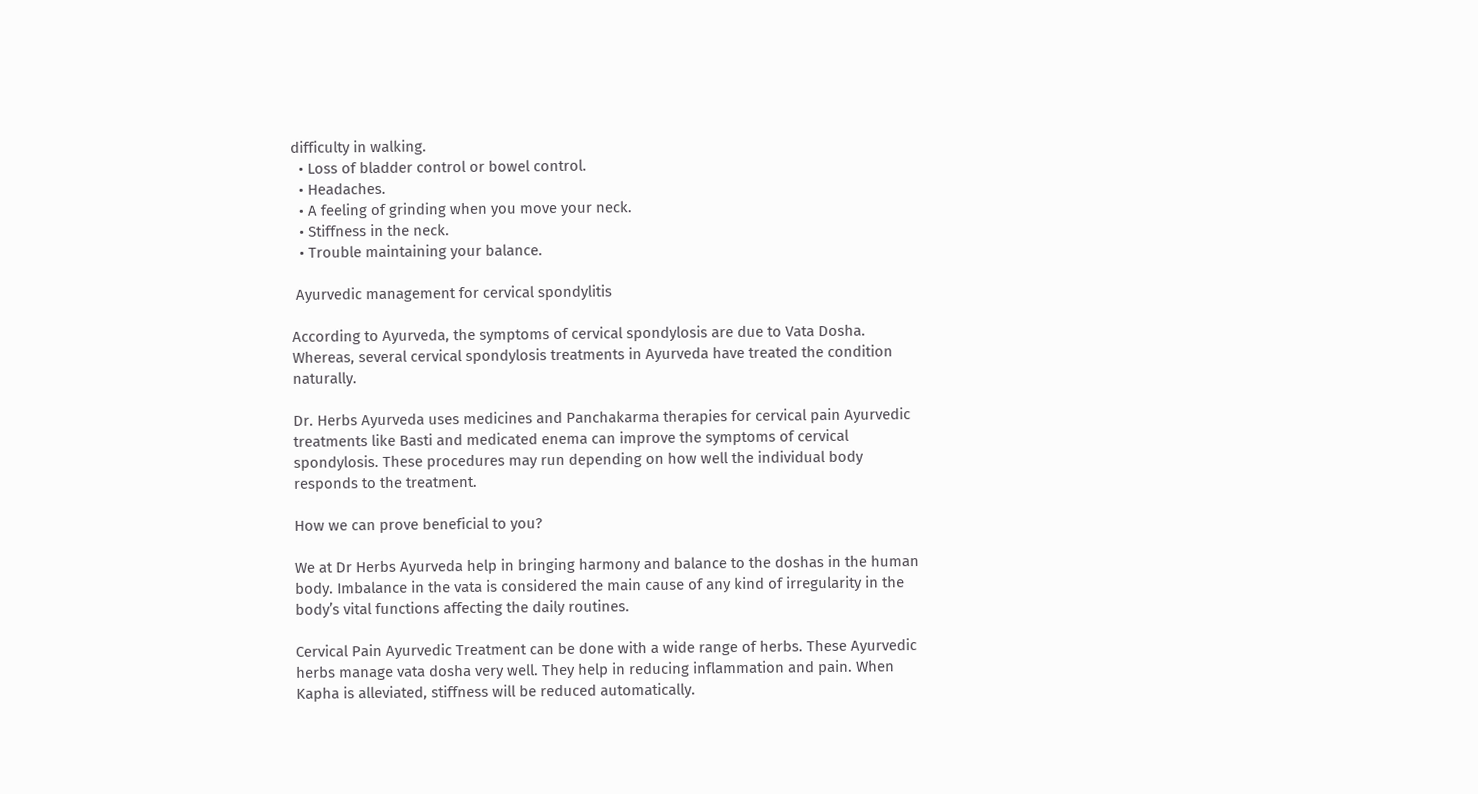difficulty in walking.
  • Loss of bladder control or bowel control.
  • Headaches.
  • A feeling of grinding when you move your neck.
  • Stiffness in the neck.
  • Trouble maintaining your balance.

 Ayurvedic management for cervical spondylitis

According to Ayurveda, the symptoms of cervical spondylosis are due to Vata Dosha. Whereas, several cervical spondylosis treatments in Ayurveda have treated the condition naturally.

Dr. Herbs Ayurveda uses medicines and Panchakarma therapies for cervical pain Ayurvedic treatments like Basti and medicated enema can improve the symptoms of cervical spondylosis. These procedures may run depending on how well the individual body responds to the treatment.

How we can prove beneficial to you?

We at Dr Herbs Ayurveda help in bringing harmony and balance to the doshas in the human body. Imbalance in the vata is considered the main cause of any kind of irregularity in the body’s vital functions affecting the daily routines.

Cervical Pain Ayurvedic Treatment can be done with a wide range of herbs. These Ayurvedic herbs manage vata dosha very well. They help in reducing inflammation and pain. When Kapha is alleviated, stiffness will be reduced automatically.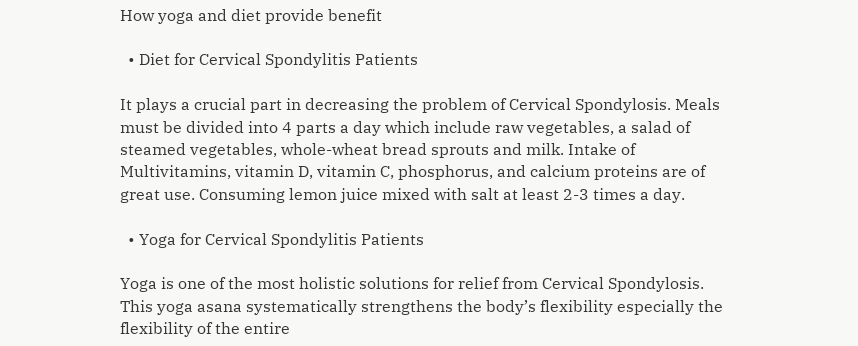How yoga and diet provide benefit

  • Diet for Cervical Spondylitis Patients

It plays a crucial part in decreasing the problem of Cervical Spondylosis. Meals must be divided into 4 parts a day which include raw vegetables, a salad of steamed vegetables, whole-wheat bread sprouts and milk. Intake of Multivitamins, vitamin D, vitamin C, phosphorus, and calcium proteins are of great use. Consuming lemon juice mixed with salt at least 2-3 times a day.

  • Yoga for Cervical Spondylitis Patients

Yoga is one of the most holistic solutions for relief from Cervical Spondylosis. This yoga asana systematically strengthens the body’s flexibility especially the flexibility of the entire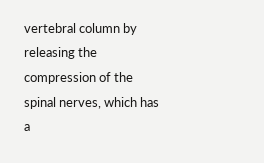vertebral column by releasing the compression of the spinal nerves, which has a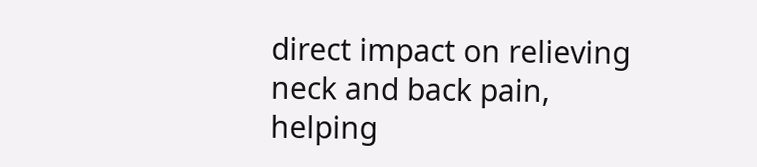direct impact on relieving neck and back pain, helping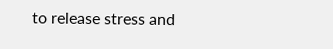to release stress and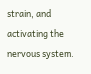strain, and activating the nervous system.